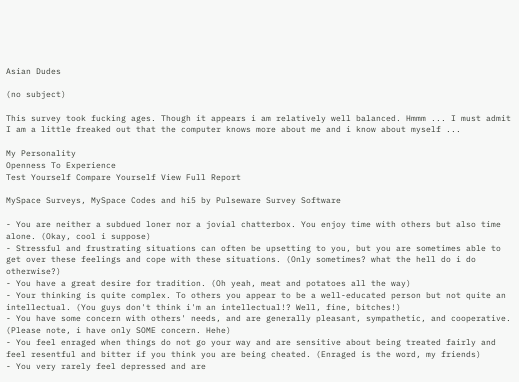Asian Dudes

(no subject)

This survey took fucking ages. Though it appears i am relatively well balanced. Hmmm ... I must admit I am a little freaked out that the computer knows more about me and i know about myself ...

My Personality
Openness To Experience
Test Yourself Compare Yourself View Full Report

MySpace Surveys, MySpace Codes and hi5 by Pulseware Survey Software

- You are neither a subdued loner nor a jovial chatterbox. You enjoy time with others but also time alone. (Okay, cool i suppose)
- Stressful and frustrating situations can often be upsetting to you, but you are sometimes able to get over these feelings and cope with these situations. (Only sometimes? what the hell do i do otherwise?)
- You have a great desire for tradition. (Oh yeah, meat and potatoes all the way)
- Your thinking is quite complex. To others you appear to be a well-educated person but not quite an intellectual. (You guys don't think i'm an intellectual!? Well, fine, bitches!)
- You have some concern with others' needs, and are generally pleasant, sympathetic, and cooperative. (Please note, i have only SOME concern. Hehe)
- You feel enraged when things do not go your way and are sensitive about being treated fairly and feel resentful and bitter if you think you are being cheated. (Enraged is the word, my friends)
- You very rarely feel depressed and are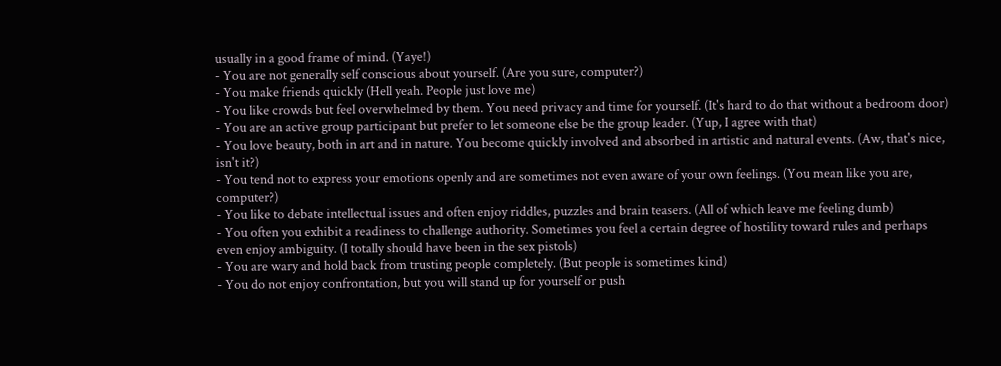usually in a good frame of mind. (Yaye!)
- You are not generally self conscious about yourself. (Are you sure, computer?)
- You make friends quickly (Hell yeah. People just love me)
- You like crowds but feel overwhelmed by them. You need privacy and time for yourself. (It's hard to do that without a bedroom door)
- You are an active group participant but prefer to let someone else be the group leader. (Yup, I agree with that)
- You love beauty, both in art and in nature. You become quickly involved and absorbed in artistic and natural events. (Aw, that's nice, isn't it?)
- You tend not to express your emotions openly and are sometimes not even aware of your own feelings. (You mean like you are, computer?)
- You like to debate intellectual issues and often enjoy riddles, puzzles and brain teasers. (All of which leave me feeling dumb)
- You often you exhibit a readiness to challenge authority. Sometimes you feel a certain degree of hostility toward rules and perhaps even enjoy ambiguity. (I totally should have been in the sex pistols)
- You are wary and hold back from trusting people completely. (But people is sometimes kind)
- You do not enjoy confrontation, but you will stand up for yourself or push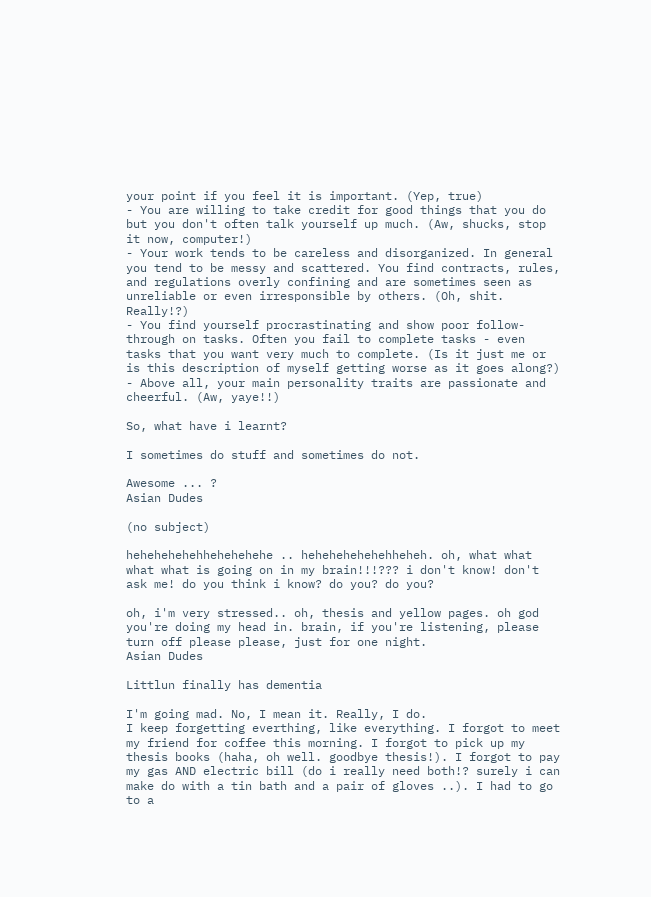your point if you feel it is important. (Yep, true)
- You are willing to take credit for good things that you do but you don't often talk yourself up much. (Aw, shucks, stop it now, computer!)
- Your work tends to be careless and disorganized. In general you tend to be messy and scattered. You find contracts, rules, and regulations overly confining and are sometimes seen as unreliable or even irresponsible by others. (Oh, shit. Really!?)
- You find yourself procrastinating and show poor follow-through on tasks. Often you fail to complete tasks - even tasks that you want very much to complete. (Is it just me or is this description of myself getting worse as it goes along?)
- Above all, your main personality traits are passionate and cheerful. (Aw, yaye!!)

So, what have i learnt?

I sometimes do stuff and sometimes do not.

Awesome ... ?
Asian Dudes

(no subject)

hehehehehehhehehehehe .. hehehehehehehheheh. oh, what what what what is going on in my brain!!!??? i don't know! don't ask me! do you think i know? do you? do you?

oh, i'm very stressed.. oh, thesis and yellow pages. oh god you're doing my head in. brain, if you're listening, please turn off please please, just for one night.
Asian Dudes

Littlun finally has dementia

I'm going mad. No, I mean it. Really, I do.
I keep forgetting everthing, like everything. I forgot to meet my friend for coffee this morning. I forgot to pick up my thesis books (haha, oh well. goodbye thesis!). I forgot to pay my gas AND electric bill (do i really need both!? surely i can make do with a tin bath and a pair of gloves ..). I had to go to a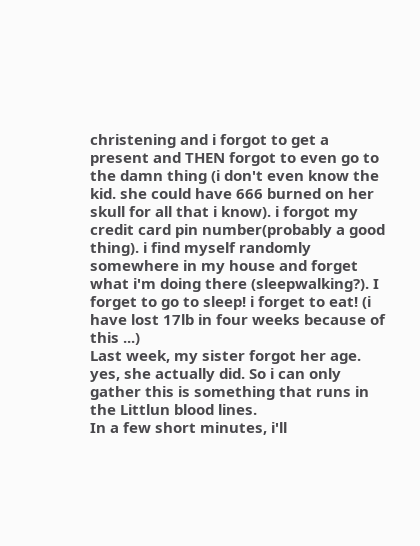christening and i forgot to get a present and THEN forgot to even go to the damn thing (i don't even know the kid. she could have 666 burned on her skull for all that i know). i forgot my credit card pin number(probably a good thing). i find myself randomly somewhere in my house and forget what i'm doing there (sleepwalking?). I forget to go to sleep! i forget to eat! (i have lost 17lb in four weeks because of this ...)
Last week, my sister forgot her age. yes, she actually did. So i can only gather this is something that runs in the Littlun blood lines.
In a few short minutes, i'll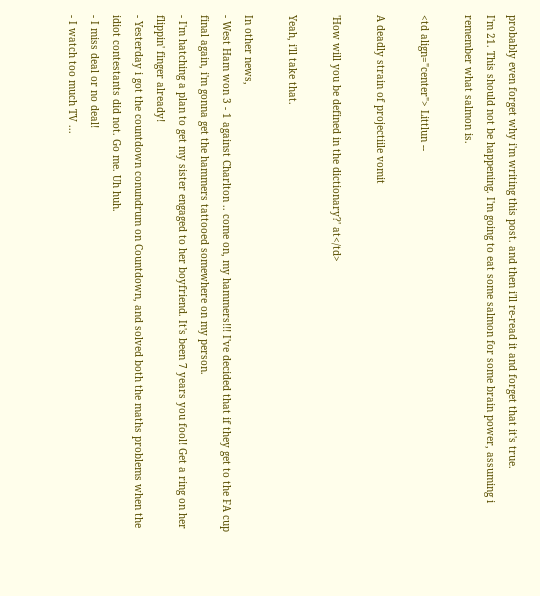probably even forget why i'm writing this post. and then i'll re-read it and forget that it's true.
I'm 21. This should not be happening. I'm going to eat some salmon for some brain power, assuming i remember what salmon is.

<td align="center"> Littlun --

A deadly strain of projectiile vomit

'How will you be defined in the dictionary?' at</td>

Yeah, i'll take that.

In other news,
- West Ham won 3 - 1 against Charlton .. come on, my hammers!!! I've decided that if they get to the FA cup final again, i'm gonna get the hammers tattooed somewhere on my person.
- I'm hatching a plan to get my sister engaged to her boyfriend. It's been 7 years you fool! Get a ring on her flippin' finger already!
- Yesterday i got the countdown conundrum on Countdown, and solved both the maths problems when the idiot contestants did not. Go me. Uh huh.
- I miss deal or no deal!
- I watch too much TV ...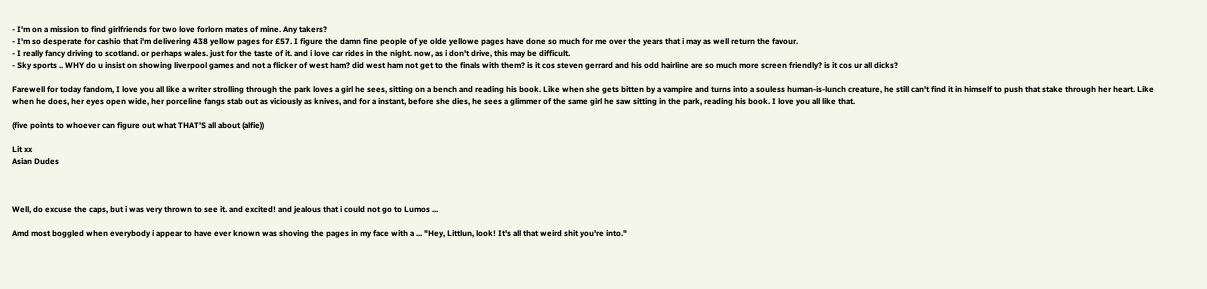- I'm on a mission to find girlfriends for two love forlorn mates of mine. Any takers?
- I'm so desperate for cashio that i'm delivering 438 yellow pages for £57. I figure the damn fine people of ye olde yellowe pages have done so much for me over the years that i may as well return the favour.
- I really fancy driving to scotland. or perhaps wales. just for the taste of it. and i love car rides in the night. now, as i don't drive, this may be difficult.
- Sky sports .. WHY do u insist on showing liverpool games and not a flicker of west ham? did west ham not get to the finals with them? is it cos steven gerrard and his odd hairline are so much more screen friendly? is it cos ur all dicks?

Farewell for today fandom, I love you all like a writer strolling through the park loves a girl he sees, sitting on a bench and reading his book. Like when she gets bitten by a vampire and turns into a souless human-is-lunch creature, he still can't find it in himself to push that stake through her heart. Like when he does, her eyes open wide, her porceline fangs stab out as viciously as knives, and for a instant, before she dies, he sees a glimmer of the same girl he saw sitting in the park, reading his book. I love you all like that.

(five points to whoever can figure out what THAT'S all about (alfie))

Lit xx
Asian Dudes



Well, do excuse the caps, but i was very thrown to see it. and excited! and jealous that i could not go to Lumos ...

Amd most boggled when everybody i appear to have ever known was shoving the pages in my face with a ... "Hey, Littlun, look! It's all that weird shit you're into."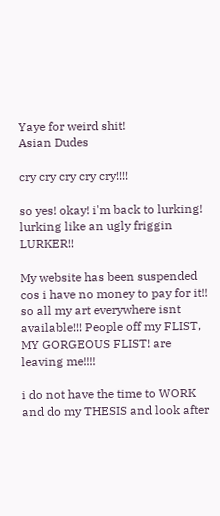Yaye for weird shit!
Asian Dudes

cry cry cry cry cry!!!!

so yes! okay! i'm back to lurking! lurking like an ugly friggin LURKER!!

My website has been suspended cos i have no money to pay for it!! so all my art everywhere isnt available!!! People off my FLIST, MY GORGEOUS FLIST! are leaving me!!!!

i do not have the time to WORK and do my THESIS and look after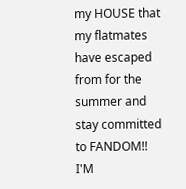my HOUSE that my flatmates have escaped from for the summer and stay committed to FANDOM!! I'M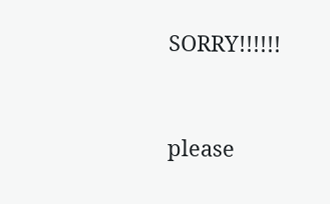SORRY!!!!!!


please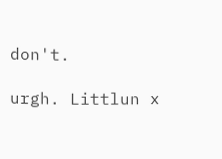don't.

urgh. Littlun x